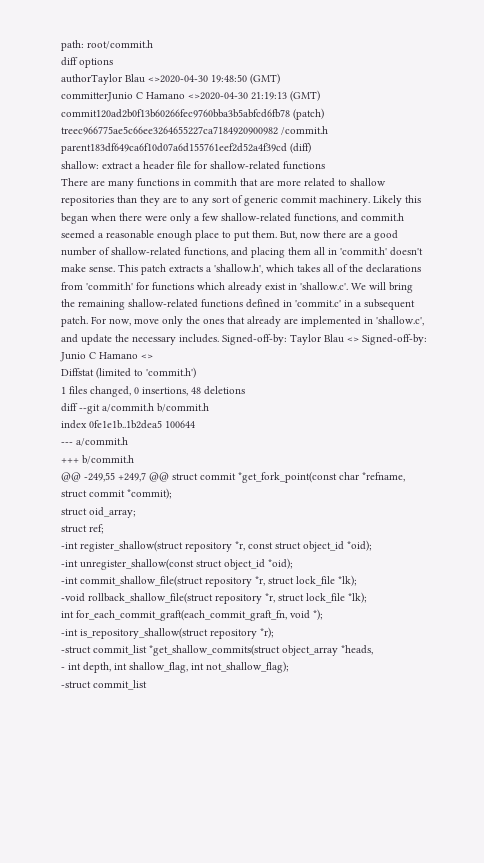path: root/commit.h
diff options
authorTaylor Blau <>2020-04-30 19:48:50 (GMT)
committerJunio C Hamano <>2020-04-30 21:19:13 (GMT)
commit120ad2b0f13b60266fec9760bba3b5abfcd6fb78 (patch)
treec966775ae5c66ee3264655227ca7184920900982 /commit.h
parent183df649ca6f10d07a6d155761eef2d52a4f39cd (diff)
shallow: extract a header file for shallow-related functions
There are many functions in commit.h that are more related to shallow repositories than they are to any sort of generic commit machinery. Likely this began when there were only a few shallow-related functions, and commit.h seemed a reasonable enough place to put them. But, now there are a good number of shallow-related functions, and placing them all in 'commit.h' doesn't make sense. This patch extracts a 'shallow.h', which takes all of the declarations from 'commit.h' for functions which already exist in 'shallow.c'. We will bring the remaining shallow-related functions defined in 'commit.c' in a subsequent patch. For now, move only the ones that already are implemented in 'shallow.c', and update the necessary includes. Signed-off-by: Taylor Blau <> Signed-off-by: Junio C Hamano <>
Diffstat (limited to 'commit.h')
1 files changed, 0 insertions, 48 deletions
diff --git a/commit.h b/commit.h
index 0fe1e1b..1b2dea5 100644
--- a/commit.h
+++ b/commit.h
@@ -249,55 +249,7 @@ struct commit *get_fork_point(const char *refname, struct commit *commit);
struct oid_array;
struct ref;
-int register_shallow(struct repository *r, const struct object_id *oid);
-int unregister_shallow(const struct object_id *oid);
-int commit_shallow_file(struct repository *r, struct lock_file *lk);
-void rollback_shallow_file(struct repository *r, struct lock_file *lk);
int for_each_commit_graft(each_commit_graft_fn, void *);
-int is_repository_shallow(struct repository *r);
-struct commit_list *get_shallow_commits(struct object_array *heads,
- int depth, int shallow_flag, int not_shallow_flag);
-struct commit_list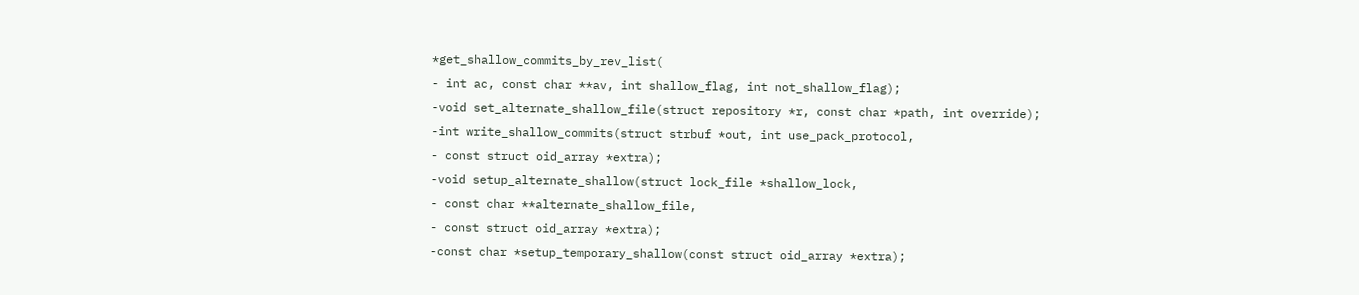*get_shallow_commits_by_rev_list(
- int ac, const char **av, int shallow_flag, int not_shallow_flag);
-void set_alternate_shallow_file(struct repository *r, const char *path, int override);
-int write_shallow_commits(struct strbuf *out, int use_pack_protocol,
- const struct oid_array *extra);
-void setup_alternate_shallow(struct lock_file *shallow_lock,
- const char **alternate_shallow_file,
- const struct oid_array *extra);
-const char *setup_temporary_shallow(const struct oid_array *extra);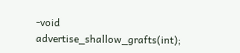-void advertise_shallow_grafts(int);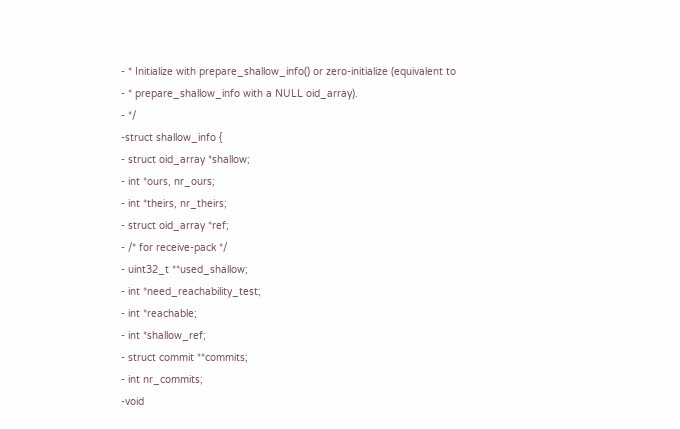- * Initialize with prepare_shallow_info() or zero-initialize (equivalent to
- * prepare_shallow_info with a NULL oid_array).
- */
-struct shallow_info {
- struct oid_array *shallow;
- int *ours, nr_ours;
- int *theirs, nr_theirs;
- struct oid_array *ref;
- /* for receive-pack */
- uint32_t **used_shallow;
- int *need_reachability_test;
- int *reachable;
- int *shallow_ref;
- struct commit **commits;
- int nr_commits;
-void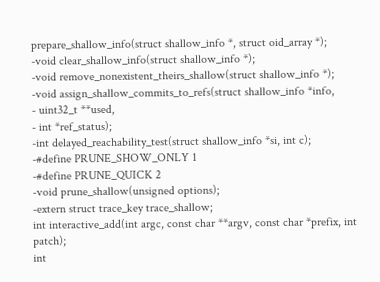prepare_shallow_info(struct shallow_info *, struct oid_array *);
-void clear_shallow_info(struct shallow_info *);
-void remove_nonexistent_theirs_shallow(struct shallow_info *);
-void assign_shallow_commits_to_refs(struct shallow_info *info,
- uint32_t **used,
- int *ref_status);
-int delayed_reachability_test(struct shallow_info *si, int c);
-#define PRUNE_SHOW_ONLY 1
-#define PRUNE_QUICK 2
-void prune_shallow(unsigned options);
-extern struct trace_key trace_shallow;
int interactive_add(int argc, const char **argv, const char *prefix, int patch);
int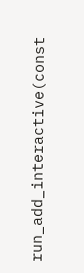run_add_interactive(const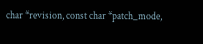char *revision, const char *patch_mode,